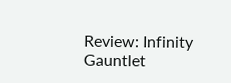Review: Infinity Gauntlet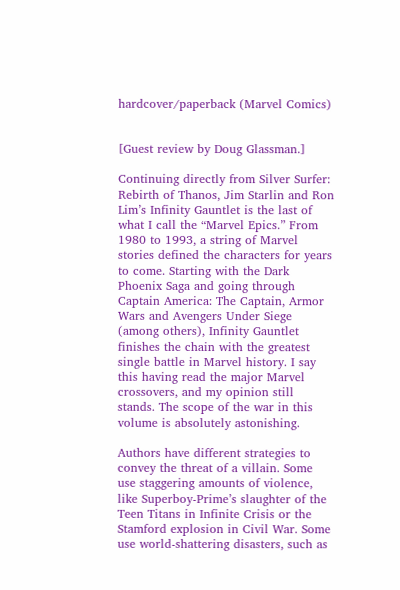hardcover/paperback (Marvel Comics)


[Guest review by Doug Glassman.]

Continuing directly from Silver Surfer: Rebirth of Thanos, Jim Starlin and Ron Lim’s Infinity Gauntlet is the last of what I call the “Marvel Epics.” From 1980 to 1993, a string of Marvel stories defined the characters for years to come. Starting with the Dark Phoenix Saga and going through Captain America: The Captain, Armor Wars and Avengers Under Siege (among others), Infinity Gauntlet finishes the chain with the greatest single battle in Marvel history. I say this having read the major Marvel crossovers, and my opinion still stands. The scope of the war in this volume is absolutely astonishing.

Authors have different strategies to convey the threat of a villain. Some use staggering amounts of violence, like Superboy-Prime’s slaughter of the Teen Titans in Infinite Crisis or the Stamford explosion in Civil War. Some use world-shattering disasters, such as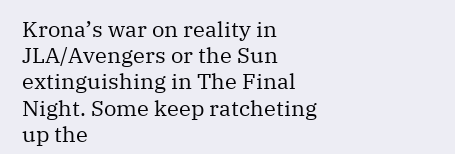Krona’s war on reality in JLA/Avengers or the Sun extinguishing in The Final Night. Some keep ratcheting up the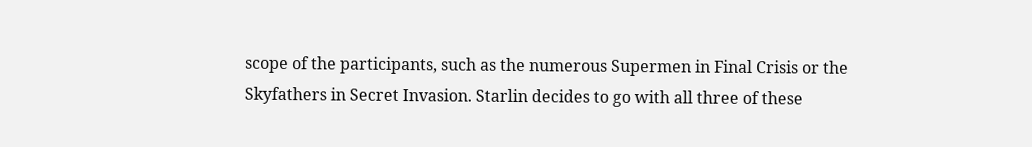scope of the participants, such as the numerous Supermen in Final Crisis or the Skyfathers in Secret Invasion. Starlin decides to go with all three of these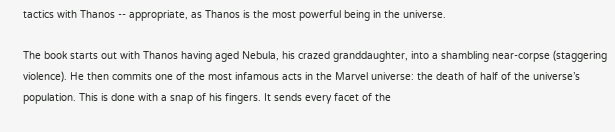tactics with Thanos -- appropriate, as Thanos is the most powerful being in the universe.

The book starts out with Thanos having aged Nebula, his crazed granddaughter, into a shambling near-corpse (staggering violence). He then commits one of the most infamous acts in the Marvel universe: the death of half of the universe’s population. This is done with a snap of his fingers. It sends every facet of the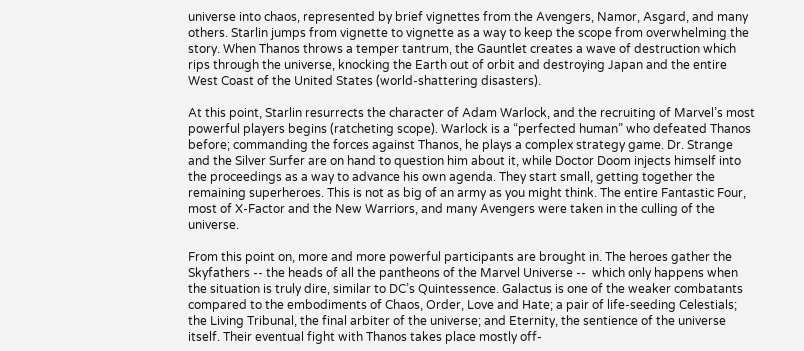universe into chaos, represented by brief vignettes from the Avengers, Namor, Asgard, and many others. Starlin jumps from vignette to vignette as a way to keep the scope from overwhelming the story. When Thanos throws a temper tantrum, the Gauntlet creates a wave of destruction which rips through the universe, knocking the Earth out of orbit and destroying Japan and the entire West Coast of the United States (world-shattering disasters).

At this point, Starlin resurrects the character of Adam Warlock, and the recruiting of Marvel’s most powerful players begins (ratcheting scope). Warlock is a “perfected human” who defeated Thanos before; commanding the forces against Thanos, he plays a complex strategy game. Dr. Strange and the Silver Surfer are on hand to question him about it, while Doctor Doom injects himself into the proceedings as a way to advance his own agenda. They start small, getting together the remaining superheroes. This is not as big of an army as you might think. The entire Fantastic Four, most of X-Factor and the New Warriors, and many Avengers were taken in the culling of the universe.

From this point on, more and more powerful participants are brought in. The heroes gather the Skyfathers -- the heads of all the pantheons of the Marvel Universe --  which only happens when the situation is truly dire, similar to DC’s Quintessence. Galactus is one of the weaker combatants compared to the embodiments of Chaos, Order, Love and Hate; a pair of life-seeding Celestials; the Living Tribunal, the final arbiter of the universe; and Eternity, the sentience of the universe itself. Their eventual fight with Thanos takes place mostly off-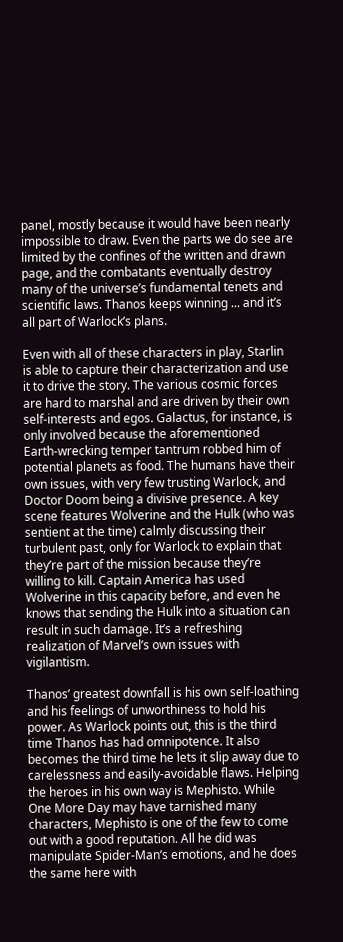panel, mostly because it would have been nearly impossible to draw. Even the parts we do see are limited by the confines of the written and drawn page, and the combatants eventually destroy many of the universe’s fundamental tenets and scientific laws. Thanos keeps winning ... and it’s all part of Warlock’s plans.

Even with all of these characters in play, Starlin is able to capture their characterization and use it to drive the story. The various cosmic forces are hard to marshal and are driven by their own self-interests and egos. Galactus, for instance, is only involved because the aforementioned Earth-wrecking temper tantrum robbed him of potential planets as food. The humans have their own issues, with very few trusting Warlock, and Doctor Doom being a divisive presence. A key scene features Wolverine and the Hulk (who was sentient at the time) calmly discussing their turbulent past, only for Warlock to explain that they’re part of the mission because they’re willing to kill. Captain America has used Wolverine in this capacity before, and even he knows that sending the Hulk into a situation can result in such damage. It’s a refreshing realization of Marvel’s own issues with vigilantism.

Thanos’ greatest downfall is his own self-loathing and his feelings of unworthiness to hold his power. As Warlock points out, this is the third time Thanos has had omnipotence. It also becomes the third time he lets it slip away due to carelessness and easily-avoidable flaws. Helping the heroes in his own way is Mephisto. While One More Day may have tarnished many characters, Mephisto is one of the few to come out with a good reputation. All he did was manipulate Spider-Man’s emotions, and he does the same here with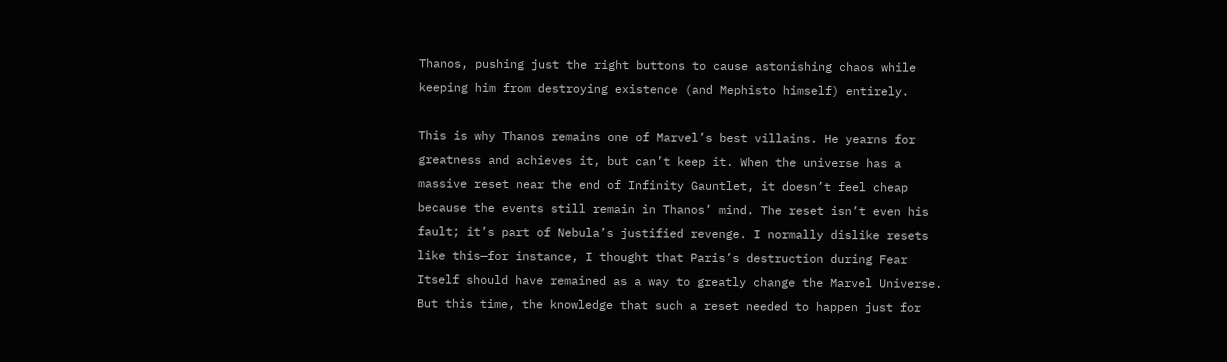Thanos, pushing just the right buttons to cause astonishing chaos while keeping him from destroying existence (and Mephisto himself) entirely.

This is why Thanos remains one of Marvel’s best villains. He yearns for greatness and achieves it, but can’t keep it. When the universe has a massive reset near the end of Infinity Gauntlet, it doesn’t feel cheap because the events still remain in Thanos’ mind. The reset isn’t even his fault; it’s part of Nebula’s justified revenge. I normally dislike resets like this—for instance, I thought that Paris’s destruction during Fear Itself should have remained as a way to greatly change the Marvel Universe. But this time, the knowledge that such a reset needed to happen just for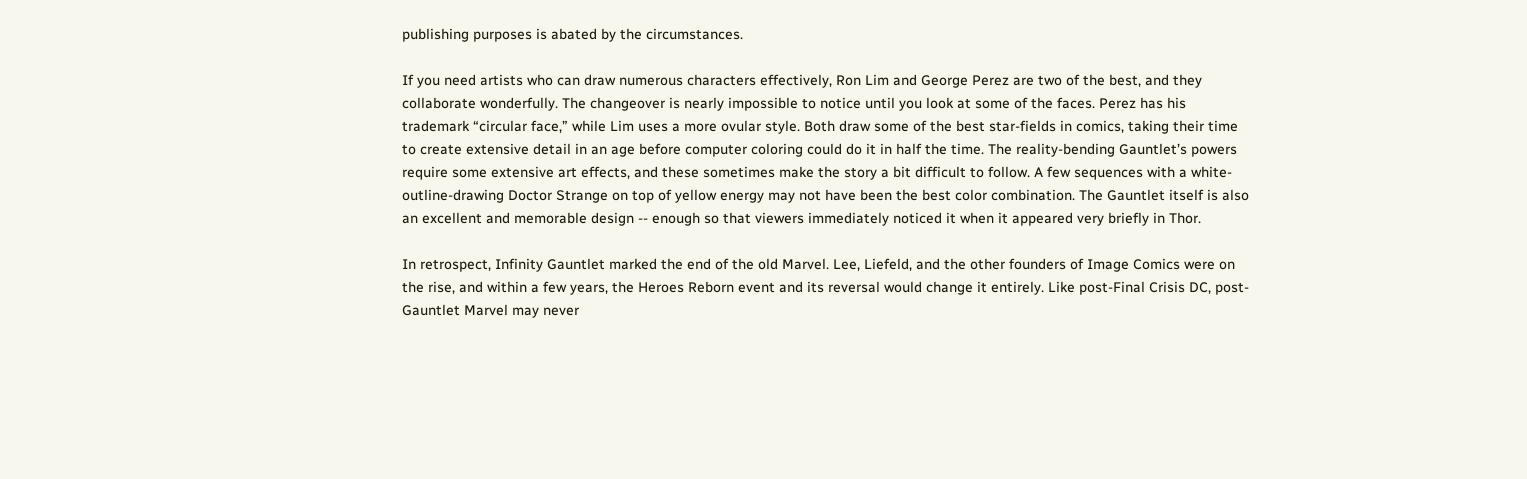publishing purposes is abated by the circumstances.

If you need artists who can draw numerous characters effectively, Ron Lim and George Perez are two of the best, and they collaborate wonderfully. The changeover is nearly impossible to notice until you look at some of the faces. Perez has his trademark “circular face,” while Lim uses a more ovular style. Both draw some of the best star-fields in comics, taking their time to create extensive detail in an age before computer coloring could do it in half the time. The reality-bending Gauntlet’s powers require some extensive art effects, and these sometimes make the story a bit difficult to follow. A few sequences with a white-outline-drawing Doctor Strange on top of yellow energy may not have been the best color combination. The Gauntlet itself is also an excellent and memorable design -- enough so that viewers immediately noticed it when it appeared very briefly in Thor.

In retrospect, Infinity Gauntlet marked the end of the old Marvel. Lee, Liefeld, and the other founders of Image Comics were on the rise, and within a few years, the Heroes Reborn event and its reversal would change it entirely. Like post-Final Crisis DC, post-Gauntlet Marvel may never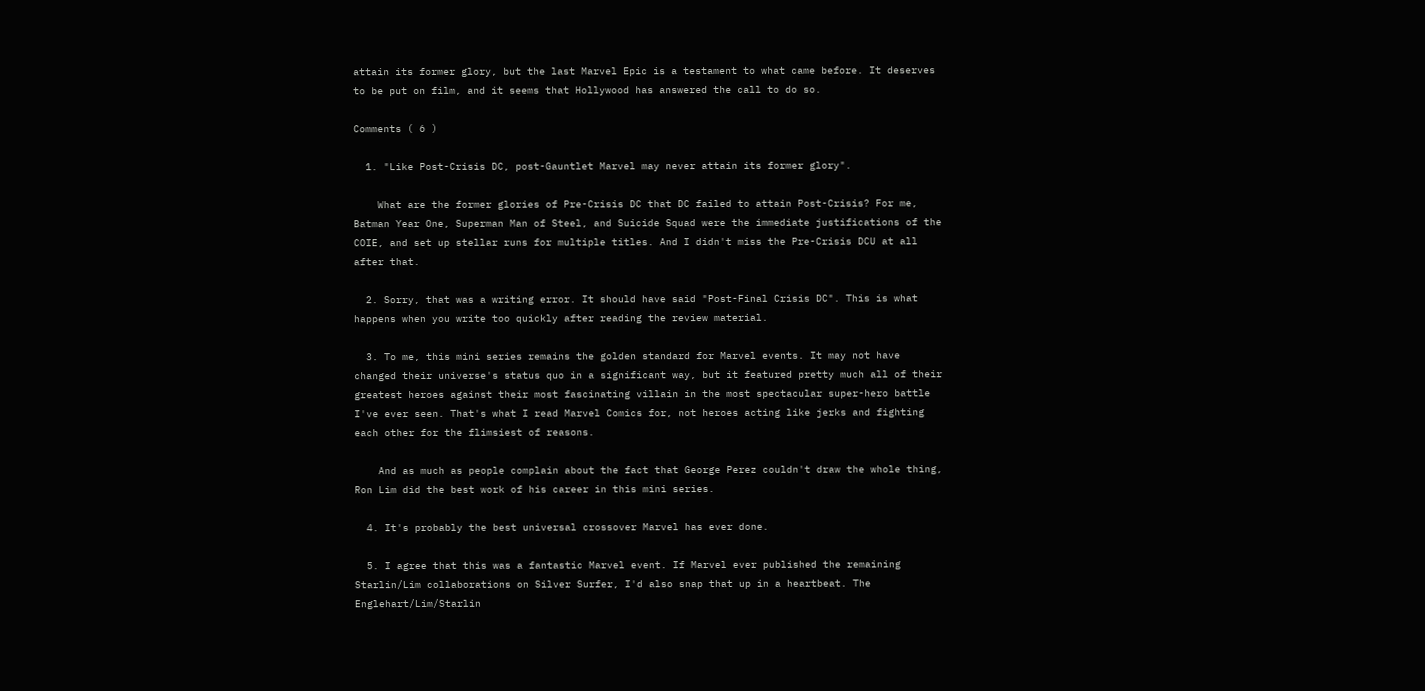attain its former glory, but the last Marvel Epic is a testament to what came before. It deserves to be put on film, and it seems that Hollywood has answered the call to do so.

Comments ( 6 )

  1. "Like Post-Crisis DC, post-Gauntlet Marvel may never attain its former glory".

    What are the former glories of Pre-Crisis DC that DC failed to attain Post-Crisis? For me, Batman Year One, Superman Man of Steel, and Suicide Squad were the immediate justifications of the COIE, and set up stellar runs for multiple titles. And I didn't miss the Pre-Crisis DCU at all after that.

  2. Sorry, that was a writing error. It should have said "Post-Final Crisis DC". This is what happens when you write too quickly after reading the review material.

  3. To me, this mini series remains the golden standard for Marvel events. It may not have changed their universe's status quo in a significant way, but it featured pretty much all of their greatest heroes against their most fascinating villain in the most spectacular super-hero battle I've ever seen. That's what I read Marvel Comics for, not heroes acting like jerks and fighting each other for the flimsiest of reasons.

    And as much as people complain about the fact that George Perez couldn't draw the whole thing, Ron Lim did the best work of his career in this mini series.

  4. It's probably the best universal crossover Marvel has ever done.

  5. I agree that this was a fantastic Marvel event. If Marvel ever published the remaining Starlin/Lim collaborations on Silver Surfer, I'd also snap that up in a heartbeat. The Englehart/Lim/Starlin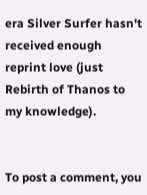era Silver Surfer hasn't received enough reprint love (just Rebirth of Thanos to my knowledge).


To post a comment, you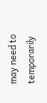may need to temporarily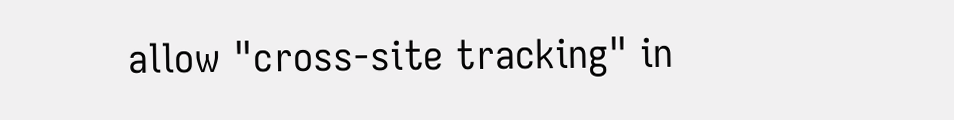allow "cross-site tracking" in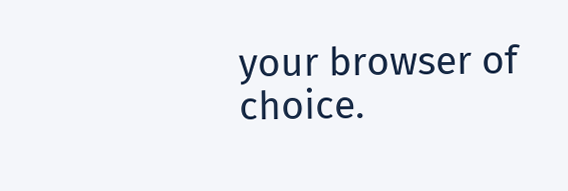your browser of choice.